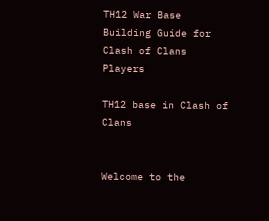TH12 War Base Building Guide for Clash of Clans Players

TH12 base in Clash of Clans


Welcome to the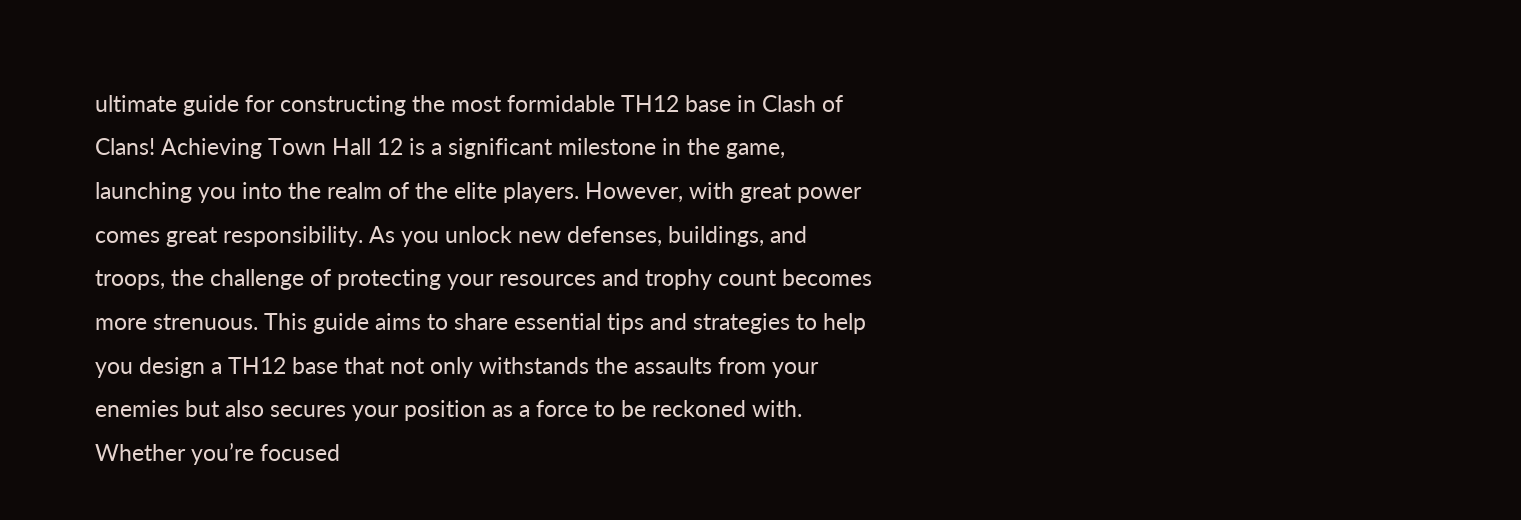ultimate guide for constructing the most formidable TH12 base in Clash of Clans! Achieving Town Hall 12 is a significant milestone in the game, launching you into the realm of the elite players. However, with great power comes great responsibility. As you unlock new defenses, buildings, and troops, the challenge of protecting your resources and trophy count becomes more strenuous. This guide aims to share essential tips and strategies to help you design a TH12 base that not only withstands the assaults from your enemies but also secures your position as a force to be reckoned with. Whether you’re focused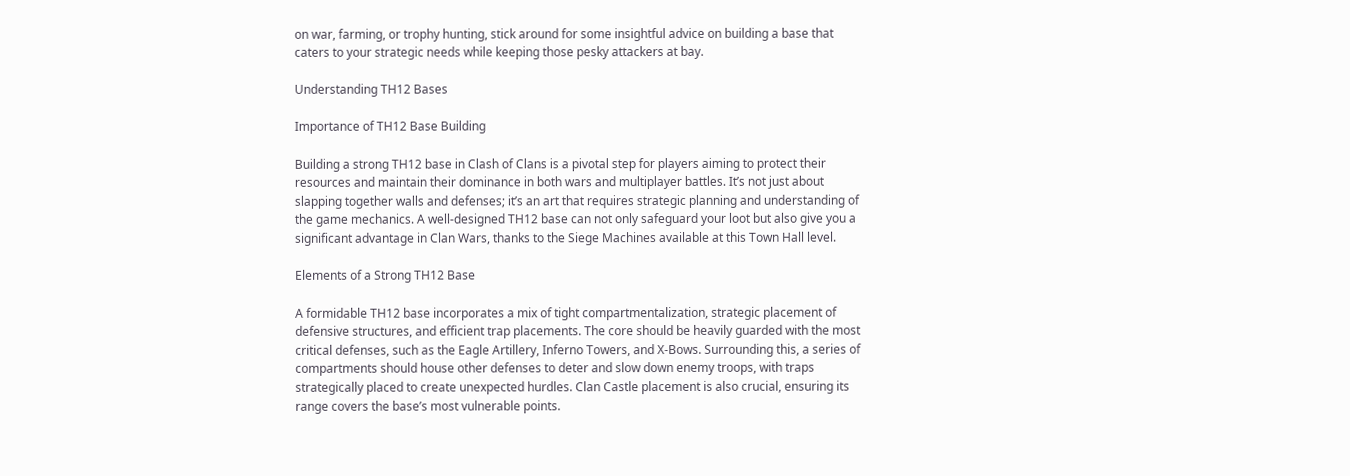on war, farming, or trophy hunting, stick around for some insightful advice on building a base that caters to your strategic needs while keeping those pesky attackers at bay.

Understanding TH12 Bases

Importance of TH12 Base Building

Building a strong TH12 base in Clash of Clans is a pivotal step for players aiming to protect their resources and maintain their dominance in both wars and multiplayer battles. It’s not just about slapping together walls and defenses; it’s an art that requires strategic planning and understanding of the game mechanics. A well-designed TH12 base can not only safeguard your loot but also give you a significant advantage in Clan Wars, thanks to the Siege Machines available at this Town Hall level.

Elements of a Strong TH12 Base

A formidable TH12 base incorporates a mix of tight compartmentalization, strategic placement of defensive structures, and efficient trap placements. The core should be heavily guarded with the most critical defenses, such as the Eagle Artillery, Inferno Towers, and X-Bows. Surrounding this, a series of compartments should house other defenses to deter and slow down enemy troops, with traps strategically placed to create unexpected hurdles. Clan Castle placement is also crucial, ensuring its range covers the base’s most vulnerable points.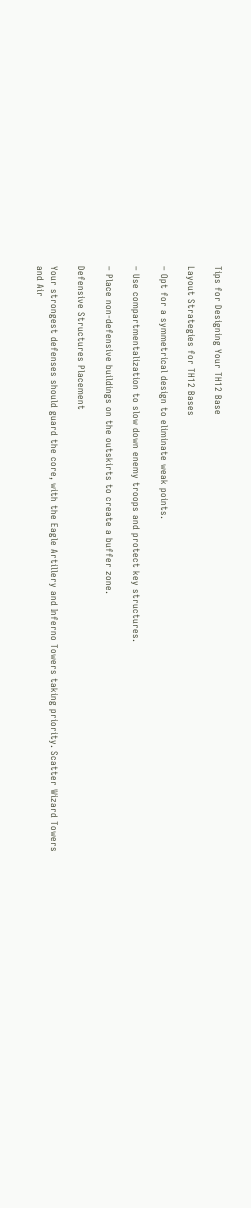Tips for Designing Your TH12 Base

Layout Strategies for TH12 Bases

– Opt for a symmetrical design to eliminate weak points.

– Use compartmentalization to slow down enemy troops and protect key structures.

– Place non-defensive buildings on the outskirts to create a buffer zone.

Defensive Structures Placement

Your strongest defenses should guard the core, with the Eagle Artillery and Inferno Towers taking priority. Scatter Wizard Towers and Air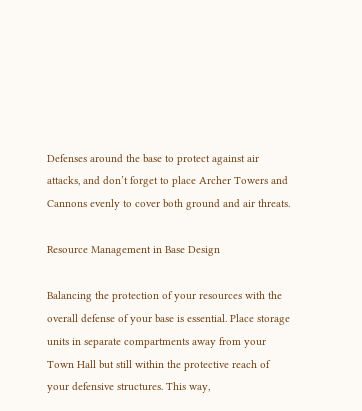Defenses around the base to protect against air attacks, and don’t forget to place Archer Towers and Cannons evenly to cover both ground and air threats.

Resource Management in Base Design

Balancing the protection of your resources with the overall defense of your base is essential. Place storage units in separate compartments away from your Town Hall but still within the protective reach of your defensive structures. This way,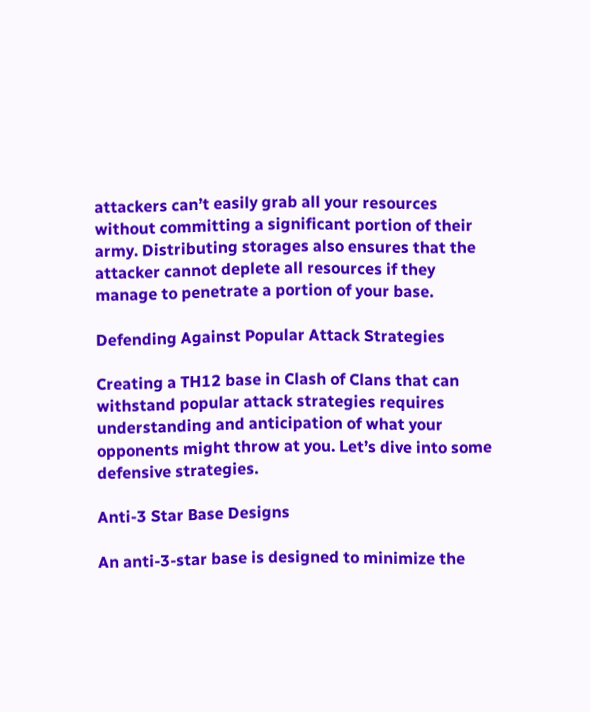attackers can’t easily grab all your resources without committing a significant portion of their army. Distributing storages also ensures that the attacker cannot deplete all resources if they manage to penetrate a portion of your base.

Defending Against Popular Attack Strategies

Creating a TH12 base in Clash of Clans that can withstand popular attack strategies requires understanding and anticipation of what your opponents might throw at you. Let’s dive into some defensive strategies.

Anti-3 Star Base Designs

An anti-3-star base is designed to minimize the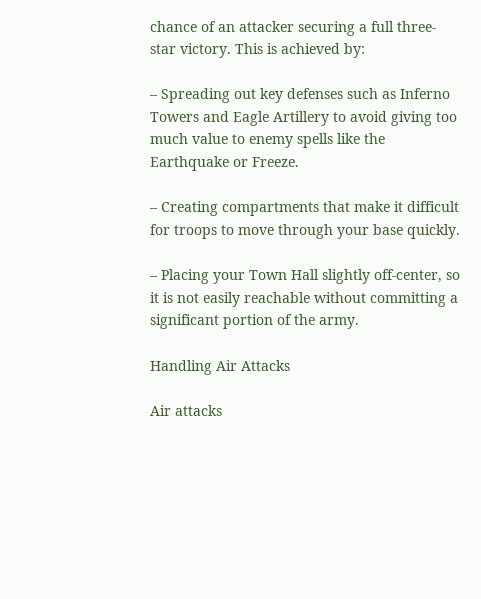chance of an attacker securing a full three-star victory. This is achieved by:

– Spreading out key defenses such as Inferno Towers and Eagle Artillery to avoid giving too much value to enemy spells like the Earthquake or Freeze.

– Creating compartments that make it difficult for troops to move through your base quickly.

– Placing your Town Hall slightly off-center, so it is not easily reachable without committing a significant portion of the army.

Handling Air Attacks

Air attacks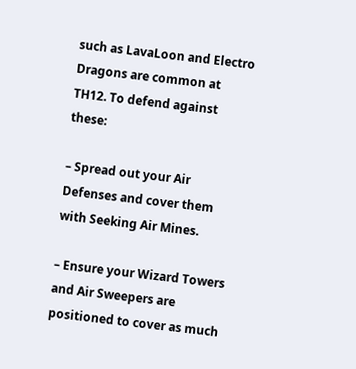such as LavaLoon and Electro Dragons are common at TH12. To defend against these:

– Spread out your Air Defenses and cover them with Seeking Air Mines.

– Ensure your Wizard Towers and Air Sweepers are positioned to cover as much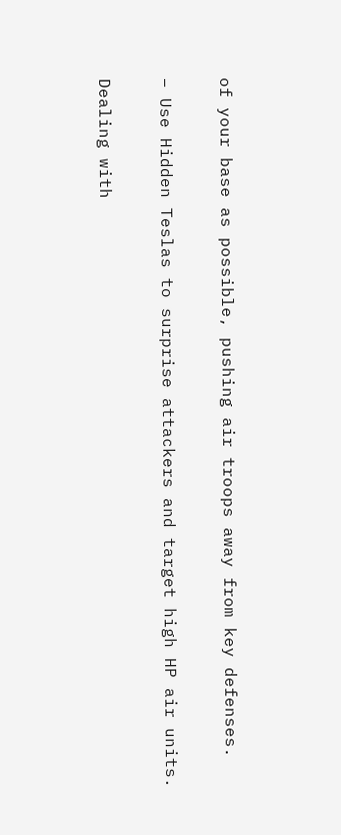of your base as possible, pushing air troops away from key defenses.

– Use Hidden Teslas to surprise attackers and target high HP air units.

Dealing with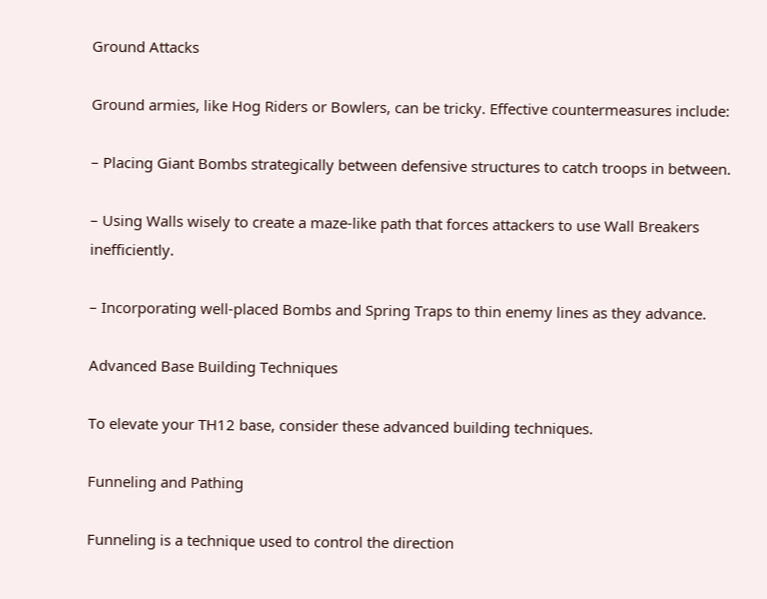Ground Attacks

Ground armies, like Hog Riders or Bowlers, can be tricky. Effective countermeasures include:

– Placing Giant Bombs strategically between defensive structures to catch troops in between.

– Using Walls wisely to create a maze-like path that forces attackers to use Wall Breakers inefficiently.

– Incorporating well-placed Bombs and Spring Traps to thin enemy lines as they advance.

Advanced Base Building Techniques

To elevate your TH12 base, consider these advanced building techniques.

Funneling and Pathing

Funneling is a technique used to control the direction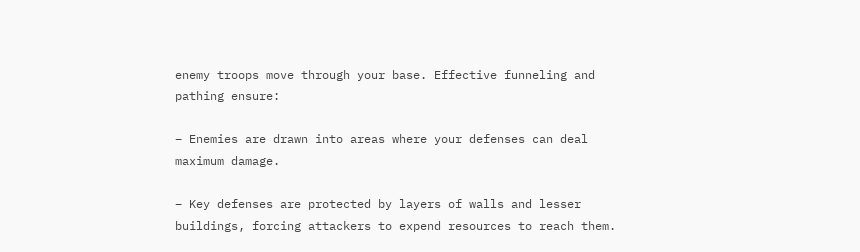enemy troops move through your base. Effective funneling and pathing ensure:

– Enemies are drawn into areas where your defenses can deal maximum damage.

– Key defenses are protected by layers of walls and lesser buildings, forcing attackers to expend resources to reach them.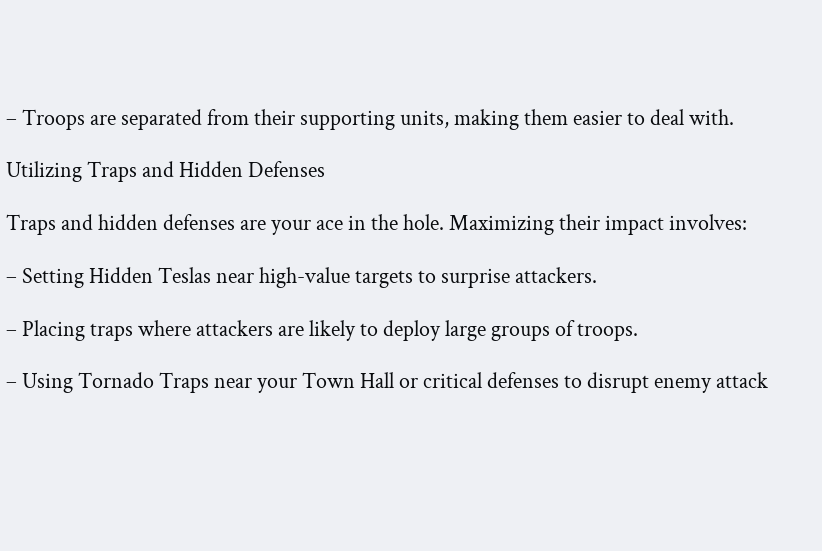– Troops are separated from their supporting units, making them easier to deal with.

Utilizing Traps and Hidden Defenses

Traps and hidden defenses are your ace in the hole. Maximizing their impact involves:

– Setting Hidden Teslas near high-value targets to surprise attackers.

– Placing traps where attackers are likely to deploy large groups of troops.

– Using Tornado Traps near your Town Hall or critical defenses to disrupt enemy attack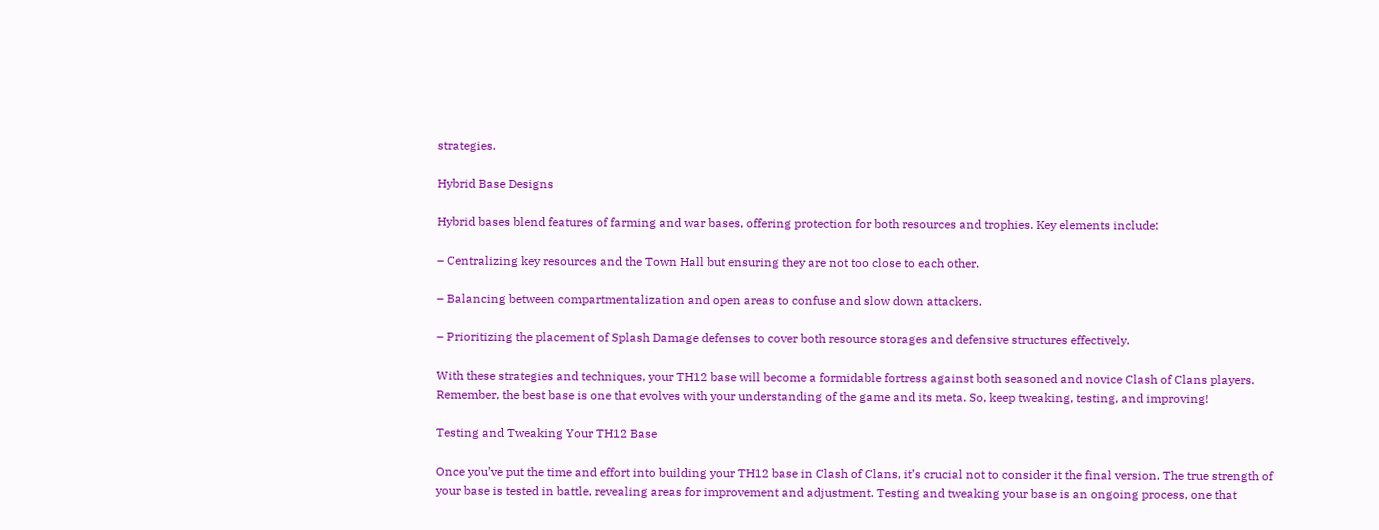strategies.

Hybrid Base Designs

Hybrid bases blend features of farming and war bases, offering protection for both resources and trophies. Key elements include:

– Centralizing key resources and the Town Hall but ensuring they are not too close to each other.

– Balancing between compartmentalization and open areas to confuse and slow down attackers.

– Prioritizing the placement of Splash Damage defenses to cover both resource storages and defensive structures effectively.

With these strategies and techniques, your TH12 base will become a formidable fortress against both seasoned and novice Clash of Clans players. Remember, the best base is one that evolves with your understanding of the game and its meta. So, keep tweaking, testing, and improving!

Testing and Tweaking Your TH12 Base

Once you’ve put the time and effort into building your TH12 base in Clash of Clans, it’s crucial not to consider it the final version. The true strength of your base is tested in battle, revealing areas for improvement and adjustment. Testing and tweaking your base is an ongoing process, one that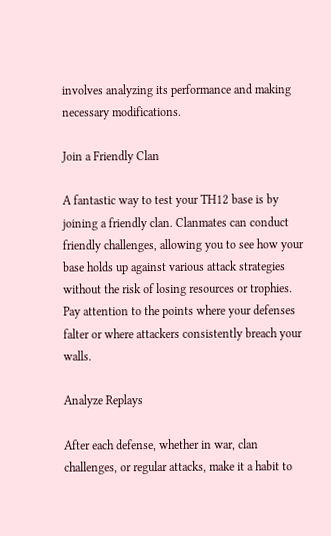involves analyzing its performance and making necessary modifications.

Join a Friendly Clan

A fantastic way to test your TH12 base is by joining a friendly clan. Clanmates can conduct friendly challenges, allowing you to see how your base holds up against various attack strategies without the risk of losing resources or trophies. Pay attention to the points where your defenses falter or where attackers consistently breach your walls.

Analyze Replays

After each defense, whether in war, clan challenges, or regular attacks, make it a habit to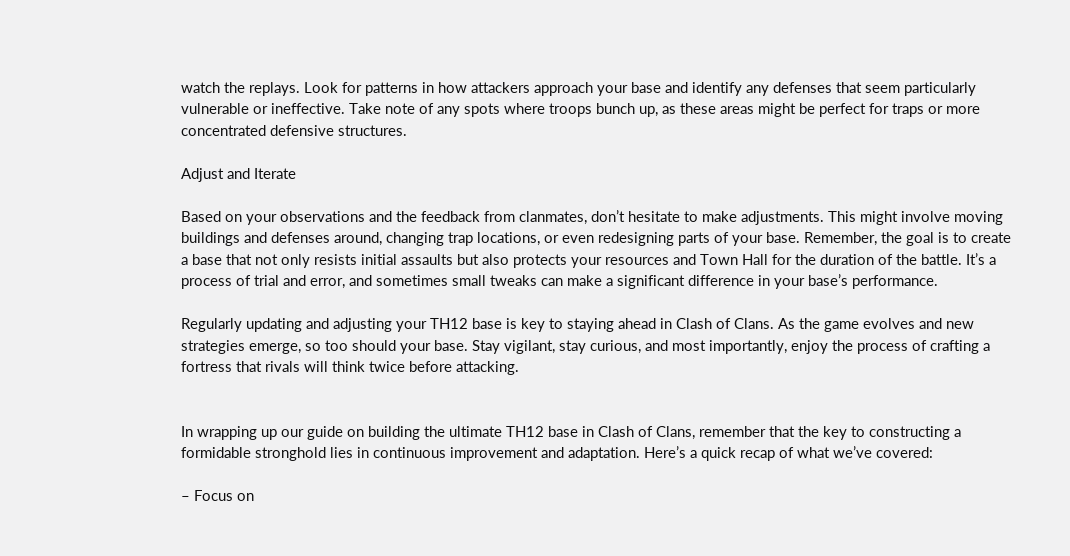watch the replays. Look for patterns in how attackers approach your base and identify any defenses that seem particularly vulnerable or ineffective. Take note of any spots where troops bunch up, as these areas might be perfect for traps or more concentrated defensive structures.

Adjust and Iterate

Based on your observations and the feedback from clanmates, don’t hesitate to make adjustments. This might involve moving buildings and defenses around, changing trap locations, or even redesigning parts of your base. Remember, the goal is to create a base that not only resists initial assaults but also protects your resources and Town Hall for the duration of the battle. It’s a process of trial and error, and sometimes small tweaks can make a significant difference in your base’s performance.

Regularly updating and adjusting your TH12 base is key to staying ahead in Clash of Clans. As the game evolves and new strategies emerge, so too should your base. Stay vigilant, stay curious, and most importantly, enjoy the process of crafting a fortress that rivals will think twice before attacking.


In wrapping up our guide on building the ultimate TH12 base in Clash of Clans, remember that the key to constructing a formidable stronghold lies in continuous improvement and adaptation. Here’s a quick recap of what we’ve covered:

– Focus on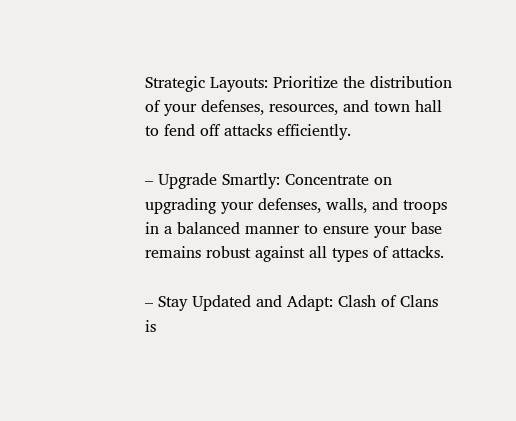Strategic Layouts: Prioritize the distribution of your defenses, resources, and town hall to fend off attacks efficiently.

– Upgrade Smartly: Concentrate on upgrading your defenses, walls, and troops in a balanced manner to ensure your base remains robust against all types of attacks.

– Stay Updated and Adapt: Clash of Clans is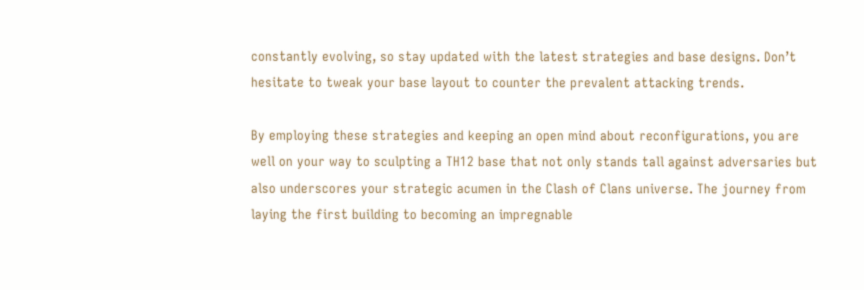constantly evolving, so stay updated with the latest strategies and base designs. Don’t hesitate to tweak your base layout to counter the prevalent attacking trends.

By employing these strategies and keeping an open mind about reconfigurations, you are well on your way to sculpting a TH12 base that not only stands tall against adversaries but also underscores your strategic acumen in the Clash of Clans universe. The journey from laying the first building to becoming an impregnable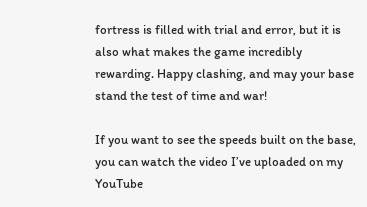fortress is filled with trial and error, but it is also what makes the game incredibly rewarding. Happy clashing, and may your base stand the test of time and war!

If you want to see the speeds built on the base, you can watch the video I’ve uploaded on my YouTube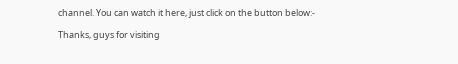channel. You can watch it here, just click on the button below:-

Thanks, guys for visiting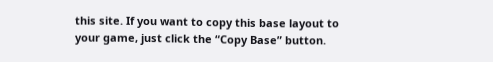this site. If you want to copy this base layout to your game, just click the “Copy Base” button.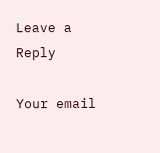Leave a Reply

Your email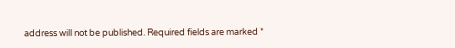address will not be published. Required fields are marked *